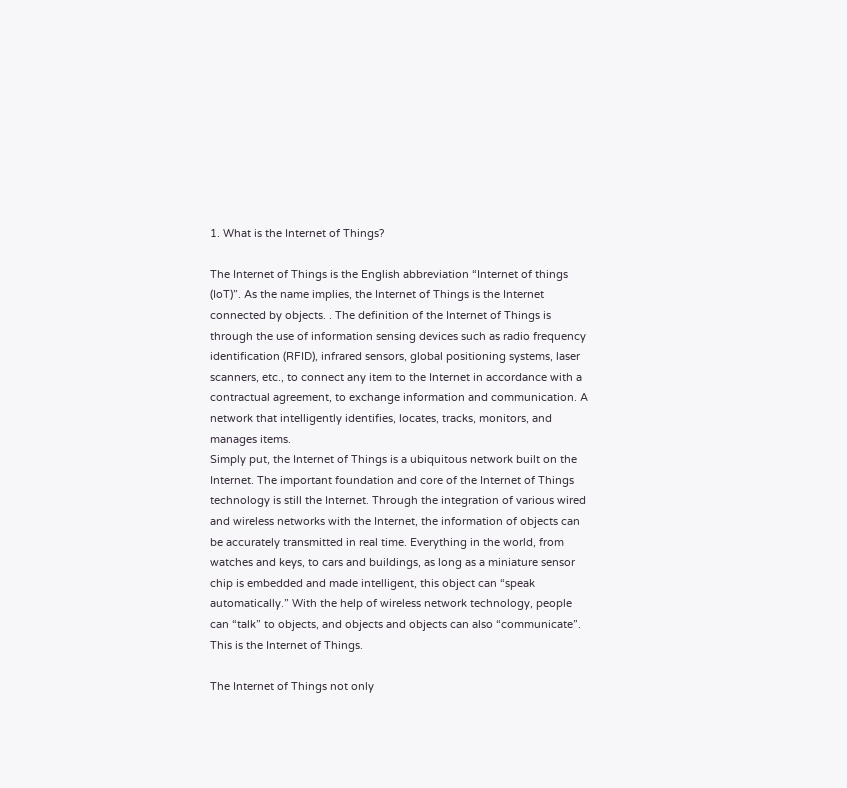1. What is the Internet of Things?

The Internet of Things is the English abbreviation “Internet of things (IoT)”. As the name implies, the Internet of Things is the Internet connected by objects. . The definition of the Internet of Things is through the use of information sensing devices such as radio frequency identification (RFID), infrared sensors, global positioning systems, laser scanners, etc., to connect any item to the Internet in accordance with a contractual agreement, to exchange information and communication. A network that intelligently identifies, locates, tracks, monitors, and manages items.
Simply put, the Internet of Things is a ubiquitous network built on the Internet. The important foundation and core of the Internet of Things technology is still the Internet. Through the integration of various wired and wireless networks with the Internet, the information of objects can be accurately transmitted in real time. Everything in the world, from watches and keys, to cars and buildings, as long as a miniature sensor chip is embedded and made intelligent, this object can “speak automatically.” With the help of wireless network technology, people can “talk” to objects, and objects and objects can also “communicate”. This is the Internet of Things.

The Internet of Things not only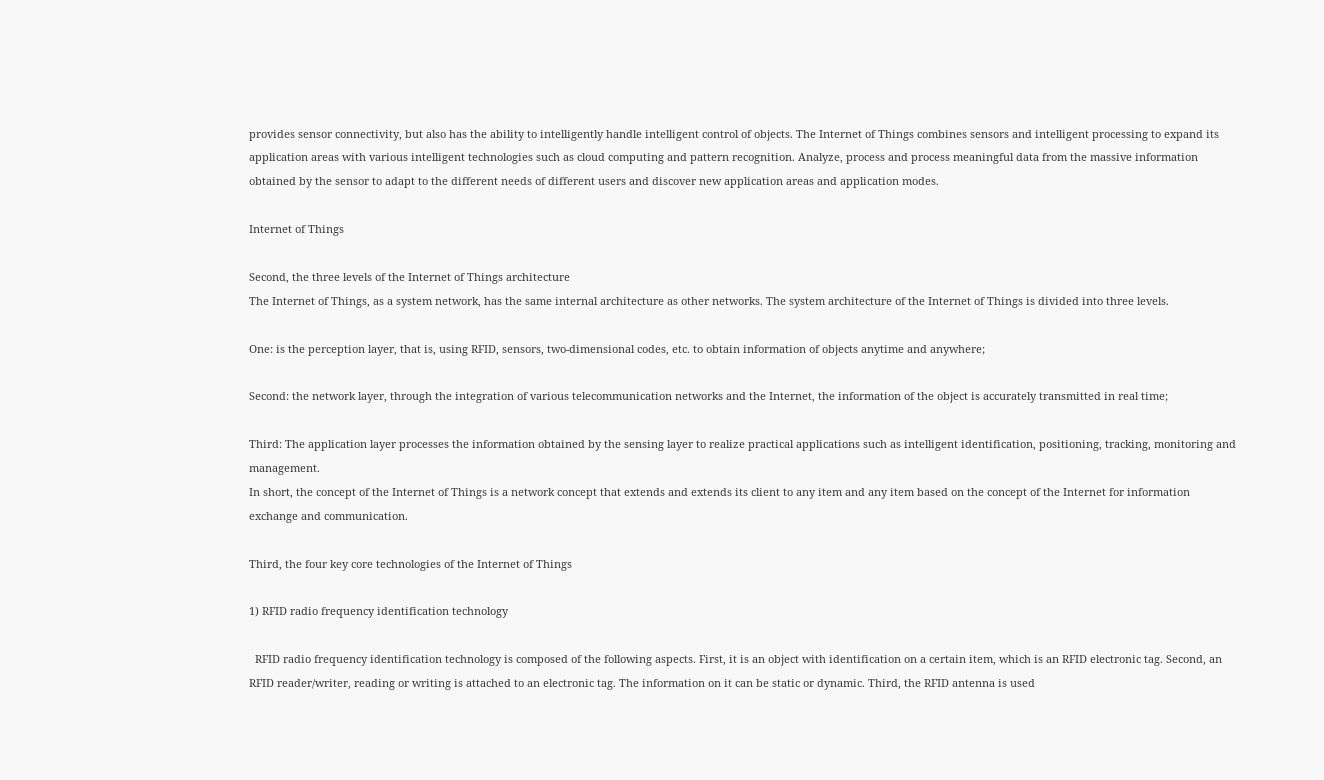provides sensor connectivity, but also has the ability to intelligently handle intelligent control of objects. The Internet of Things combines sensors and intelligent processing to expand its application areas with various intelligent technologies such as cloud computing and pattern recognition. Analyze, process and process meaningful data from the massive information obtained by the sensor to adapt to the different needs of different users and discover new application areas and application modes.

Internet of Things

Second, the three levels of the Internet of Things architecture
The Internet of Things, as a system network, has the same internal architecture as other networks. The system architecture of the Internet of Things is divided into three levels.

One: is the perception layer, that is, using RFID, sensors, two-dimensional codes, etc. to obtain information of objects anytime and anywhere;

Second: the network layer, through the integration of various telecommunication networks and the Internet, the information of the object is accurately transmitted in real time;

Third: The application layer processes the information obtained by the sensing layer to realize practical applications such as intelligent identification, positioning, tracking, monitoring and management.
In short, the concept of the Internet of Things is a network concept that extends and extends its client to any item and any item based on the concept of the Internet for information exchange and communication.

Third, the four key core technologies of the Internet of Things

1) RFID radio frequency identification technology

  RFID radio frequency identification technology is composed of the following aspects. First, it is an object with identification on a certain item, which is an RFID electronic tag. Second, an RFID reader/writer, reading or writing is attached to an electronic tag. The information on it can be static or dynamic. Third, the RFID antenna is used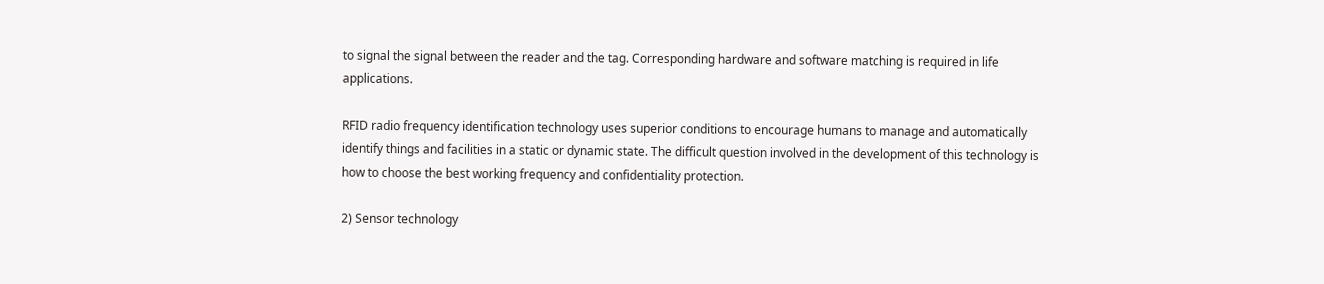to signal the signal between the reader and the tag. Corresponding hardware and software matching is required in life applications.

RFID radio frequency identification technology uses superior conditions to encourage humans to manage and automatically identify things and facilities in a static or dynamic state. The difficult question involved in the development of this technology is how to choose the best working frequency and confidentiality protection.

2) Sensor technology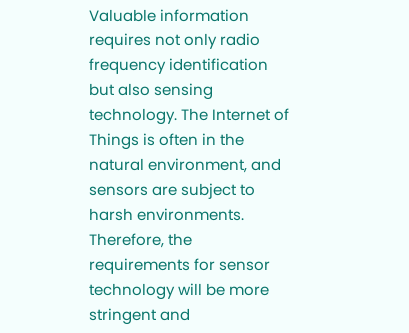Valuable information requires not only radio frequency identification but also sensing technology. The Internet of Things is often in the natural environment, and sensors are subject to harsh environments. Therefore, the requirements for sensor technology will be more stringent and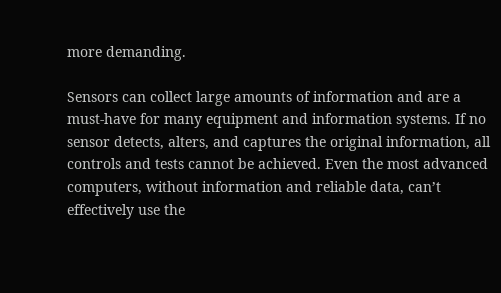more demanding.

Sensors can collect large amounts of information and are a must-have for many equipment and information systems. If no sensor detects, alters, and captures the original information, all controls and tests cannot be achieved. Even the most advanced computers, without information and reliable data, can’t effectively use the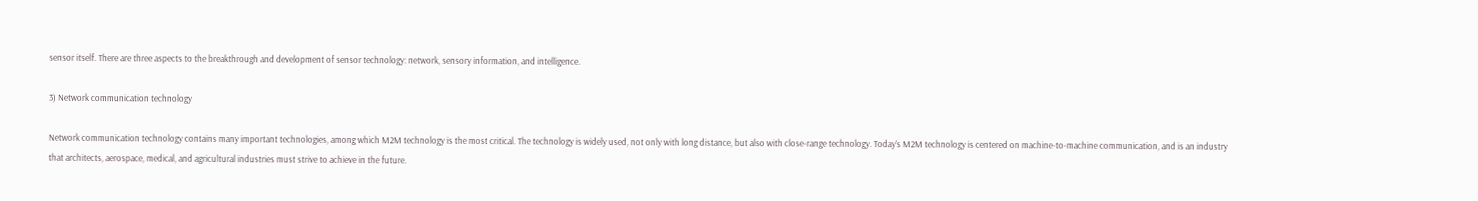sensor itself. There are three aspects to the breakthrough and development of sensor technology: network, sensory information, and intelligence.

3) Network communication technology

Network communication technology contains many important technologies, among which M2M technology is the most critical. The technology is widely used, not only with long distance, but also with close-range technology. Today’s M2M technology is centered on machine-to-machine communication, and is an industry that architects, aerospace, medical, and agricultural industries must strive to achieve in the future.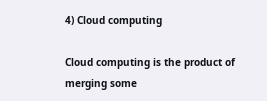4) Cloud computing

Cloud computing is the product of merging some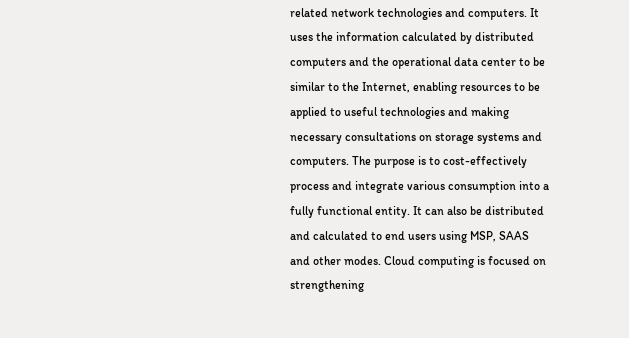related network technologies and computers. It uses the information calculated by distributed computers and the operational data center to be similar to the Internet, enabling resources to be applied to useful technologies and making necessary consultations on storage systems and computers. The purpose is to cost-effectively process and integrate various consumption into a fully functional entity. It can also be distributed and calculated to end users using MSP, SAAS and other modes. Cloud computing is focused on strengthening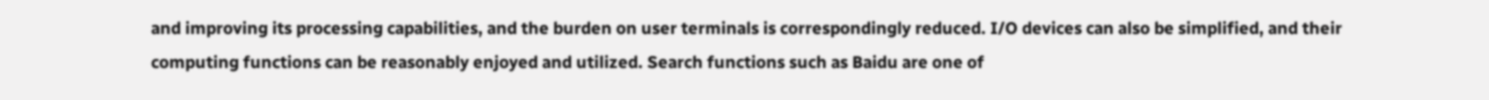and improving its processing capabilities, and the burden on user terminals is correspondingly reduced. I/O devices can also be simplified, and their computing functions can be reasonably enjoyed and utilized. Search functions such as Baidu are one of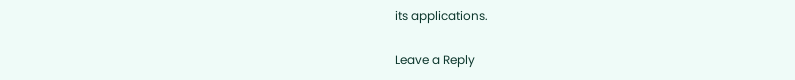its applications.

Leave a Reply